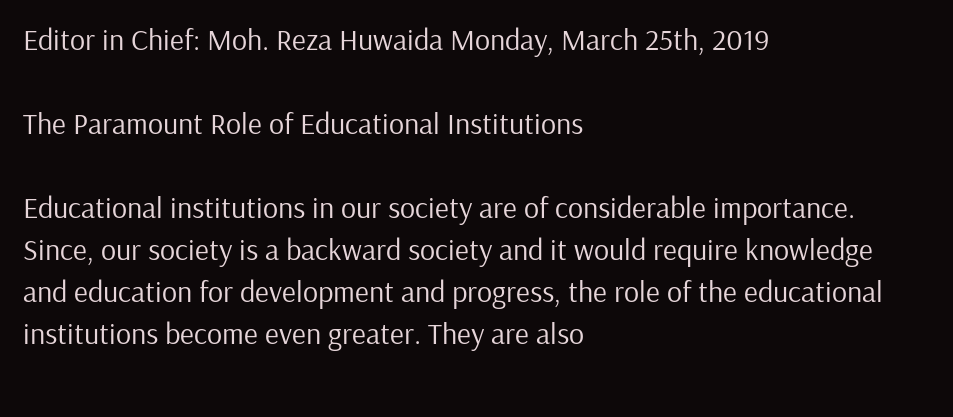Editor in Chief: Moh. Reza Huwaida Monday, March 25th, 2019

The Paramount Role of Educational Institutions

Educational institutions in our society are of considerable importance. Since, our society is a backward society and it would require knowledge and education for development and progress, the role of the educational institutions become even greater. They are also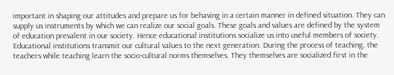important in shaping our attitudes and prepare us for behaving in a certain manner in defined situation. They can supply us instruments by which we can realize our social goals. These goals and values are defined by the system of education prevalent in our society. Hence educational institutions socialize us into useful members of society.
Educational institutions transmit our cultural values to the next generation. During the process of teaching, the teachers while teaching learn the socio-cultural norms themselves. They themselves are socialized first in the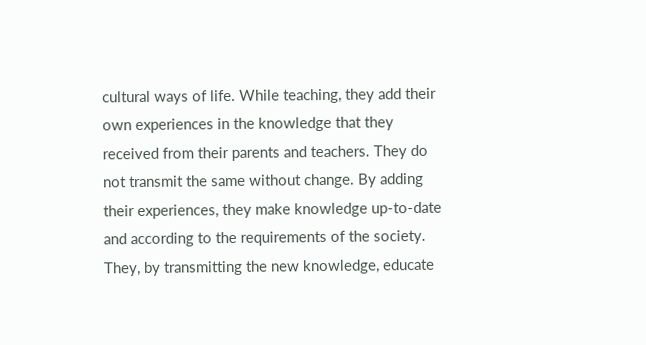cultural ways of life. While teaching, they add their own experiences in the knowledge that they received from their parents and teachers. They do not transmit the same without change. By adding their experiences, they make knowledge up-to-date and according to the requirements of the society. They, by transmitting the new knowledge, educate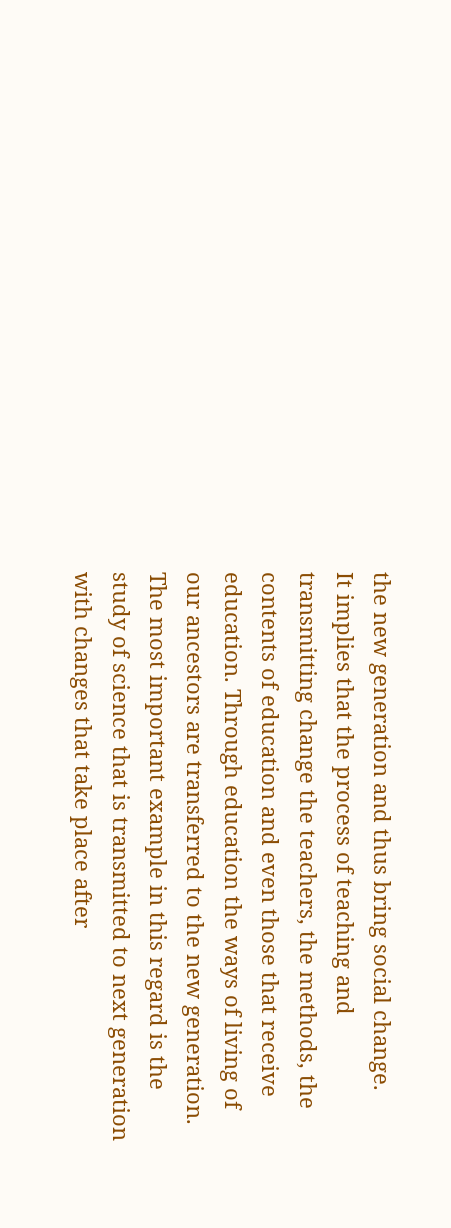the new generation and thus bring social change.
It implies that the process of teaching and transmitting change the teachers, the methods, the contents of education and even those that receive education. Through education the ways of living of our ancestors are transferred to the new generation. The most important example in this regard is the study of science that is transmitted to next generation with changes that take place after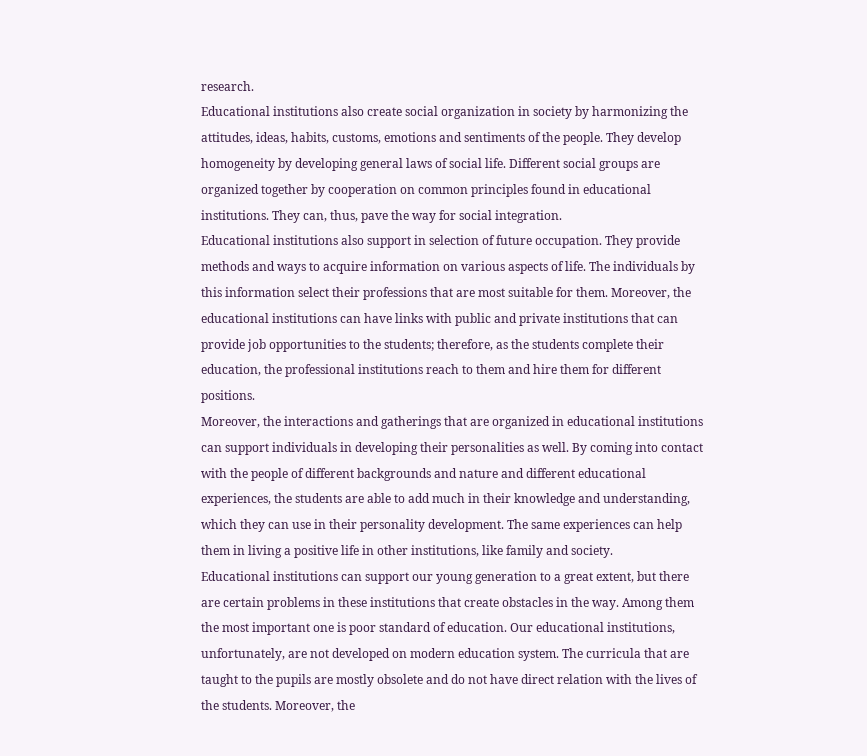research.
Educational institutions also create social organization in society by harmonizing the attitudes, ideas, habits, customs, emotions and sentiments of the people. They develop homogeneity by developing general laws of social life. Different social groups are organized together by cooperation on common principles found in educational institutions. They can, thus, pave the way for social integration.
Educational institutions also support in selection of future occupation. They provide methods and ways to acquire information on various aspects of life. The individuals by this information select their professions that are most suitable for them. Moreover, the educational institutions can have links with public and private institutions that can provide job opportunities to the students; therefore, as the students complete their education, the professional institutions reach to them and hire them for different positions.
Moreover, the interactions and gatherings that are organized in educational institutions can support individuals in developing their personalities as well. By coming into contact with the people of different backgrounds and nature and different educational experiences, the students are able to add much in their knowledge and understanding, which they can use in their personality development. The same experiences can help them in living a positive life in other institutions, like family and society.
Educational institutions can support our young generation to a great extent, but there are certain problems in these institutions that create obstacles in the way. Among them the most important one is poor standard of education. Our educational institutions, unfortunately, are not developed on modern education system. The curricula that are taught to the pupils are mostly obsolete and do not have direct relation with the lives of the students. Moreover, the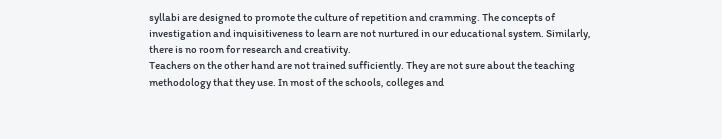syllabi are designed to promote the culture of repetition and cramming. The concepts of investigation and inquisitiveness to learn are not nurtured in our educational system. Similarly, there is no room for research and creativity.
Teachers on the other hand are not trained sufficiently. They are not sure about the teaching methodology that they use. In most of the schools, colleges and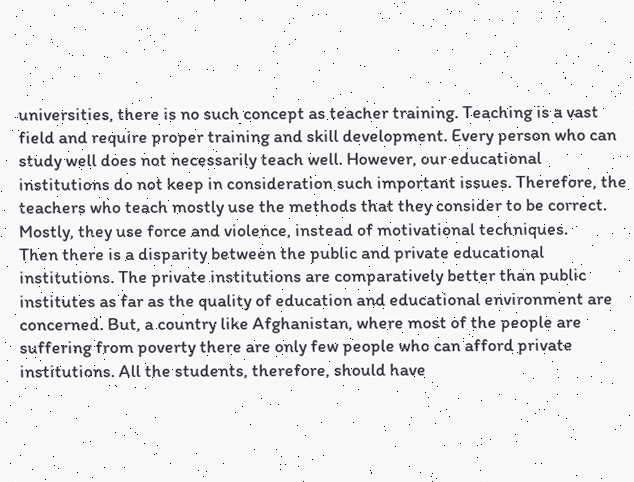universities, there is no such concept as teacher training. Teaching is a vast field and require proper training and skill development. Every person who can study well does not necessarily teach well. However, our educational institutions do not keep in consideration such important issues. Therefore, the teachers who teach mostly use the methods that they consider to be correct. Mostly, they use force and violence, instead of motivational techniques.
Then there is a disparity between the public and private educational institutions. The private institutions are comparatively better than public institutes as far as the quality of education and educational environment are concerned. But, a country like Afghanistan, where most of the people are suffering from poverty there are only few people who can afford private institutions. All the students, therefore, should have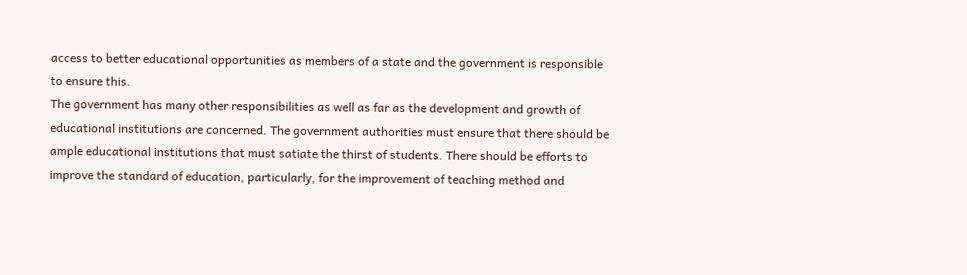access to better educational opportunities as members of a state and the government is responsible to ensure this.
The government has many other responsibilities as well as far as the development and growth of educational institutions are concerned. The government authorities must ensure that there should be ample educational institutions that must satiate the thirst of students. There should be efforts to improve the standard of education, particularly, for the improvement of teaching method and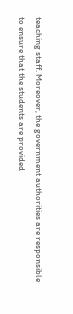teaching staff. Moreover, the government authorities are responsible to ensure that the students are provided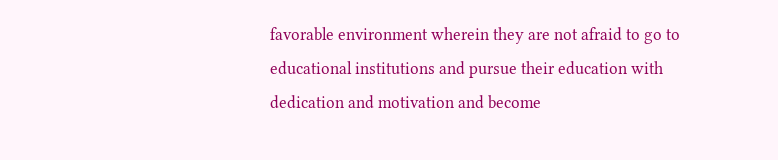favorable environment wherein they are not afraid to go to educational institutions and pursue their education with dedication and motivation and become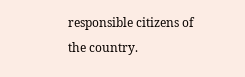responsible citizens of the country.